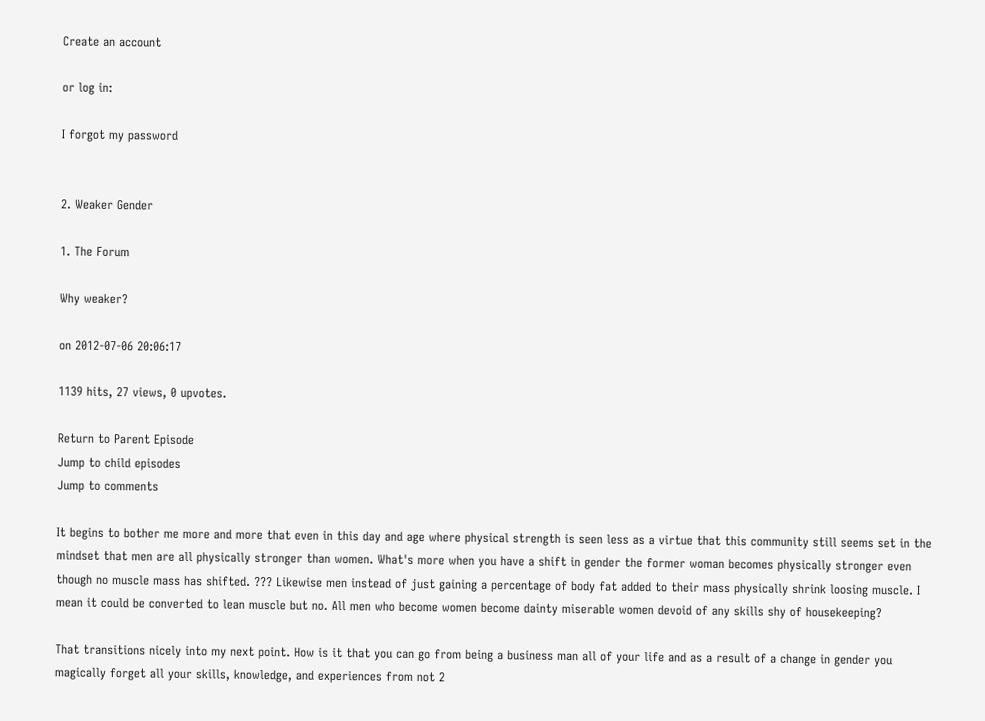Create an account

or log in:

I forgot my password


2. Weaker Gender

1. The Forum

Why weaker?

on 2012-07-06 20:06:17

1139 hits, 27 views, 0 upvotes.

Return to Parent Episode
Jump to child episodes
Jump to comments

It begins to bother me more and more that even in this day and age where physical strength is seen less as a virtue that this community still seems set in the mindset that men are all physically stronger than women. What's more when you have a shift in gender the former woman becomes physically stronger even though no muscle mass has shifted. ??? Likewise men instead of just gaining a percentage of body fat added to their mass physically shrink loosing muscle. I mean it could be converted to lean muscle but no. All men who become women become dainty miserable women devoid of any skills shy of housekeeping?

That transitions nicely into my next point. How is it that you can go from being a business man all of your life and as a result of a change in gender you magically forget all your skills, knowledge, and experiences from not 2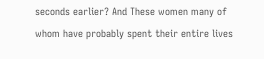seconds earlier? And These women many of whom have probably spent their entire lives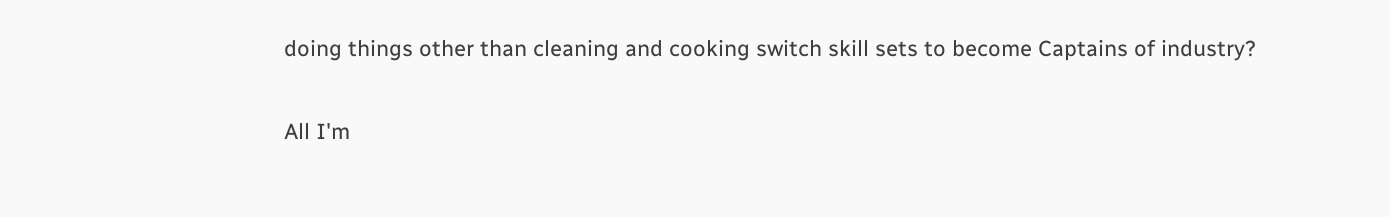doing things other than cleaning and cooking switch skill sets to become Captains of industry?

All I'm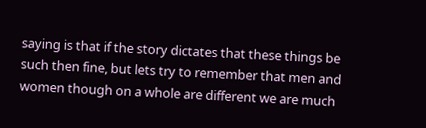saying is that if the story dictates that these things be such then fine, but lets try to remember that men and women though on a whole are different we are much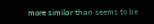more similar than seems to be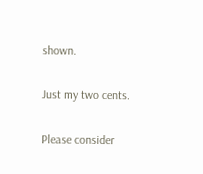shown.

Just my two cents.

Please consider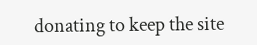donating to keep the site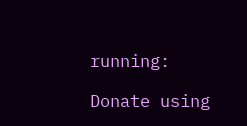running:

Donate using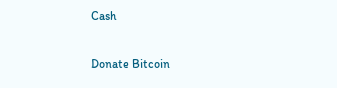Cash

Donate Bitcoin